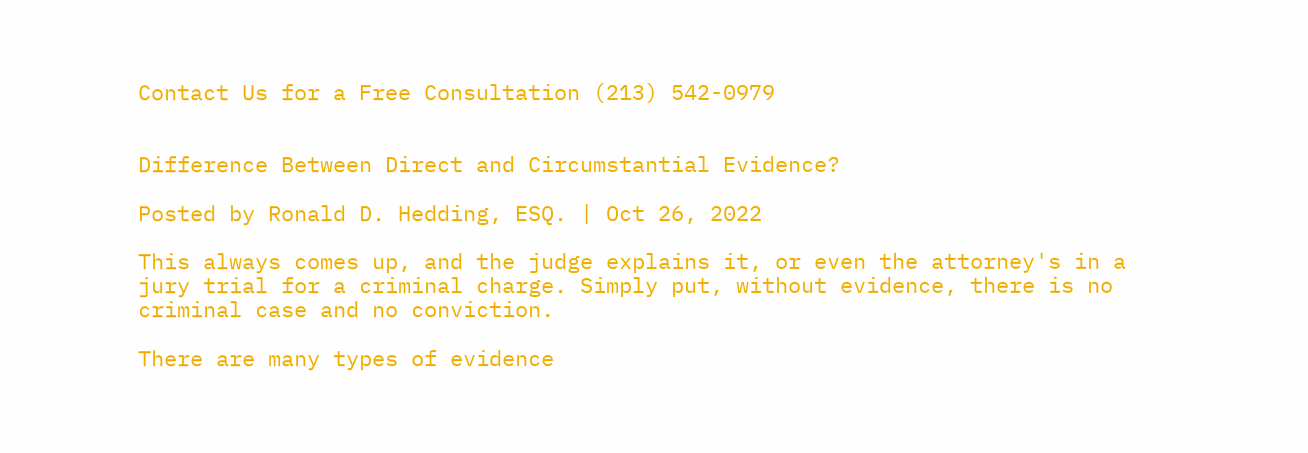Contact Us for a Free Consultation (213) 542-0979


Difference Between Direct and Circumstantial Evidence?

Posted by Ronald D. Hedding, ESQ. | Oct 26, 2022

This always comes up, and the judge explains it, or even the attorney's in a jury trial for a criminal charge. Simply put, without evidence, there is no criminal case and no conviction.

There are many types of evidence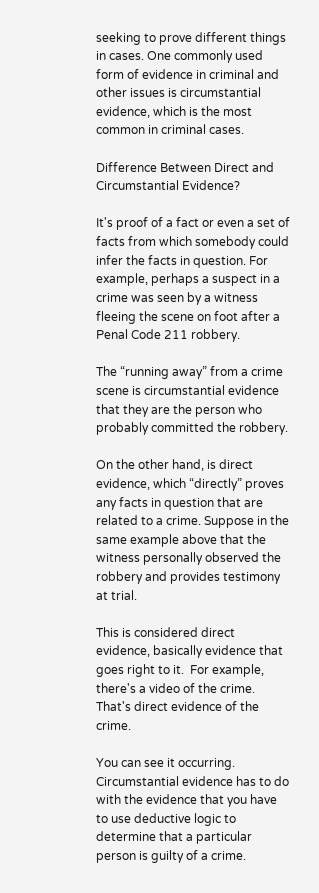seeking to prove different things in cases. One commonly used form of evidence in criminal and other issues is circumstantial evidence, which is the most common in criminal cases.

Difference Between Direct and Circumstantial Evidence?

It's proof of a fact or even a set of facts from which somebody could infer the facts in question. For example, perhaps a suspect in a crime was seen by a witness fleeing the scene on foot after a Penal Code 211 robbery.

The “running away” from a crime scene is circumstantial evidence that they are the person who probably committed the robbery.

On the other hand, is direct evidence, which “directly” proves any facts in question that are related to a crime. Suppose in the same example above that the witness personally observed the robbery and provides testimony at trial.

This is considered direct evidence, basically evidence that goes right to it.  For example, there's a video of the crime.  That's direct evidence of the crime.

You can see it occurring. Circumstantial evidence has to do with the evidence that you have to use deductive logic to determine that a particular person is guilty of a crime.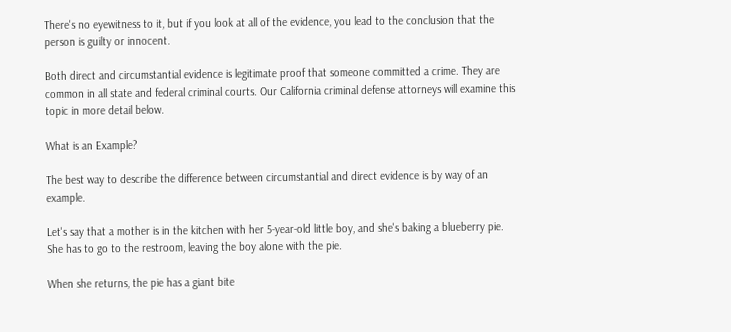There's no eyewitness to it, but if you look at all of the evidence, you lead to the conclusion that the person is guilty or innocent.

Both direct and circumstantial evidence is legitimate proof that someone committed a crime. They are common in all state and federal criminal courts. Our California criminal defense attorneys will examine this topic in more detail below.

What is an Example?

The best way to describe the difference between circumstantial and direct evidence is by way of an example.

Let's say that a mother is in the kitchen with her 5-year-old little boy, and she's baking a blueberry pie.  She has to go to the restroom, leaving the boy alone with the pie.

When she returns, the pie has a giant bite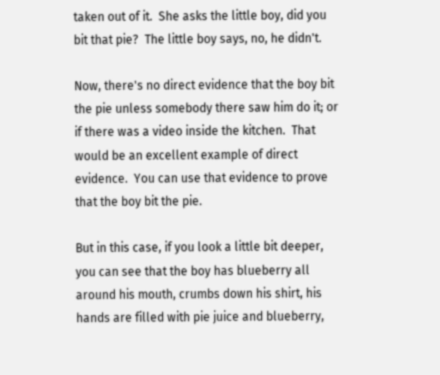taken out of it.  She asks the little boy, did you bit that pie?  The little boy says, no, he didn't.

Now, there's no direct evidence that the boy bit the pie unless somebody there saw him do it; or if there was a video inside the kitchen.  That would be an excellent example of direct evidence.  You can use that evidence to prove that the boy bit the pie.

But in this case, if you look a little bit deeper, you can see that the boy has blueberry all around his mouth, crumbs down his shirt, his hands are filled with pie juice and blueberry,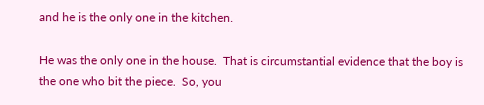and he is the only one in the kitchen.

He was the only one in the house.  That is circumstantial evidence that the boy is the one who bit the piece.  So, you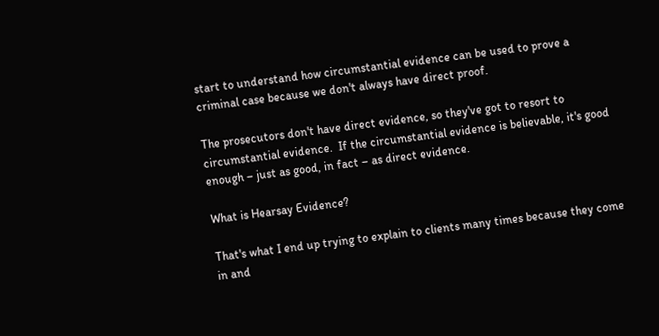start to understand how circumstantial evidence can be used to prove a criminal case because we don't always have direct proof.

The prosecutors don't have direct evidence, so they've got to resort to circumstantial evidence.  If the circumstantial evidence is believable, it's good enough – just as good, in fact – as direct evidence.

What is Hearsay Evidence?

That's what I end up trying to explain to clients many times because they come in and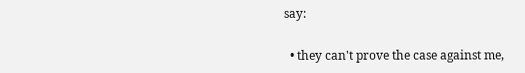say:

  • they can't prove the case against me,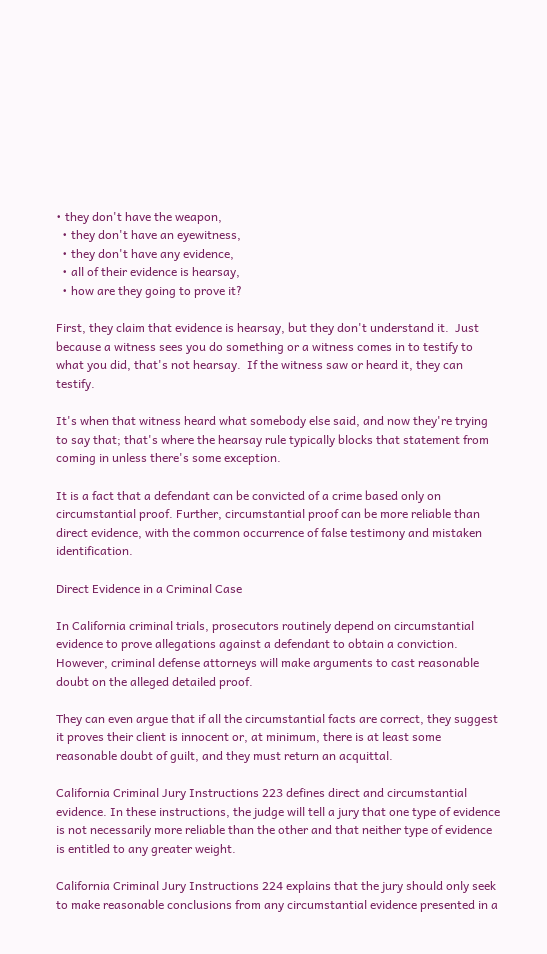• they don't have the weapon,
  • they don't have an eyewitness,
  • they don't have any evidence,
  • all of their evidence is hearsay,
  • how are they going to prove it?

First, they claim that evidence is hearsay, but they don't understand it.  Just because a witness sees you do something or a witness comes in to testify to what you did, that's not hearsay.  If the witness saw or heard it, they can testify.

It's when that witness heard what somebody else said, and now they're trying to say that; that's where the hearsay rule typically blocks that statement from coming in unless there's some exception.

It is a fact that a defendant can be convicted of a crime based only on circumstantial proof. Further, circumstantial proof can be more reliable than direct evidence, with the common occurrence of false testimony and mistaken identification.

Direct Evidence in a Criminal Case

In California criminal trials, prosecutors routinely depend on circumstantial evidence to prove allegations against a defendant to obtain a conviction. However, criminal defense attorneys will make arguments to cast reasonable doubt on the alleged detailed proof.

They can even argue that if all the circumstantial facts are correct, they suggest it proves their client is innocent or, at minimum, there is at least some reasonable doubt of guilt, and they must return an acquittal.

California Criminal Jury Instructions 223 defines direct and circumstantial evidence. In these instructions, the judge will tell a jury that one type of evidence is not necessarily more reliable than the other and that neither type of evidence is entitled to any greater weight.

California Criminal Jury Instructions 224 explains that the jury should only seek to make reasonable conclusions from any circumstantial evidence presented in a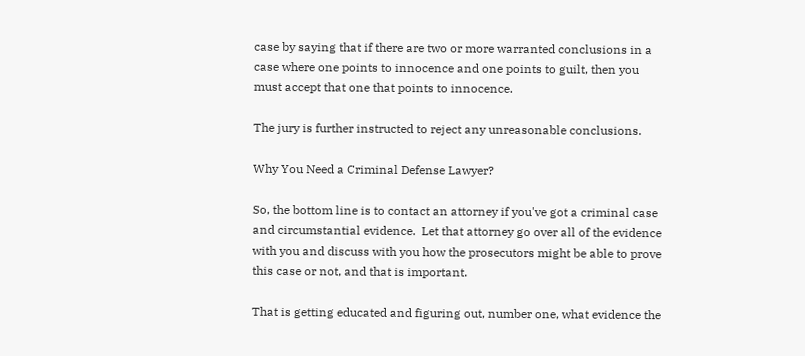case by saying that if there are two or more warranted conclusions in a case where one points to innocence and one points to guilt, then you must accept that one that points to innocence.

The jury is further instructed to reject any unreasonable conclusions.

Why You Need a Criminal Defense Lawyer?

So, the bottom line is to contact an attorney if you've got a criminal case and circumstantial evidence.  Let that attorney go over all of the evidence with you and discuss with you how the prosecutors might be able to prove this case or not, and that is important.

That is getting educated and figuring out, number one, what evidence the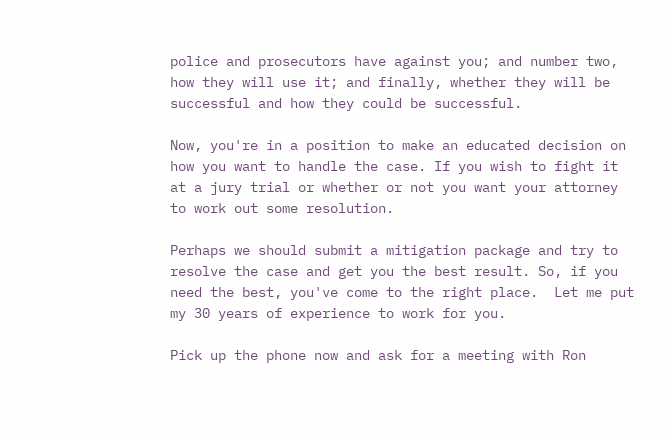police and prosecutors have against you; and number two, how they will use it; and finally, whether they will be successful and how they could be successful.

Now, you're in a position to make an educated decision on how you want to handle the case. If you wish to fight it at a jury trial or whether or not you want your attorney to work out some resolution.

Perhaps we should submit a mitigation package and try to resolve the case and get you the best result. So, if you need the best, you've come to the right place.  Let me put my 30 years of experience to work for you.

Pick up the phone now and ask for a meeting with Ron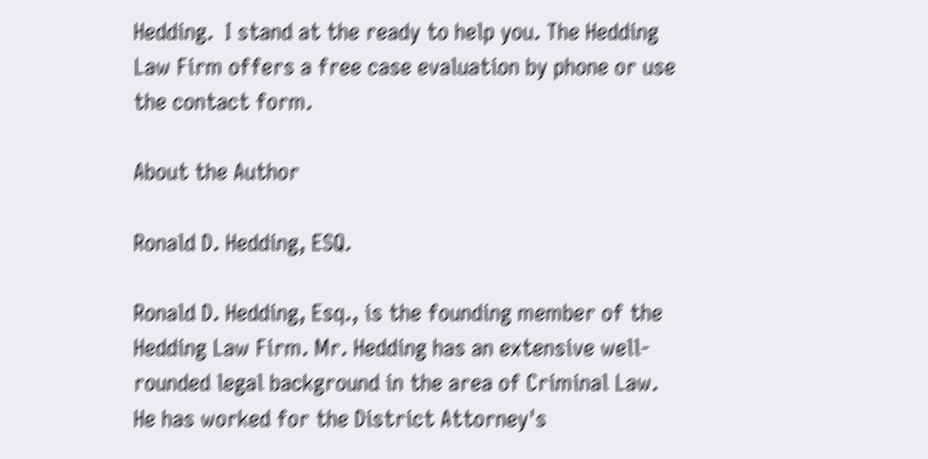Hedding.  I stand at the ready to help you. The Hedding Law Firm offers a free case evaluation by phone or use the contact form.

About the Author

Ronald D. Hedding, ESQ.

Ronald D. Hedding, Esq., is the founding member of the Hedding Law Firm. Mr. Hedding has an extensive well-rounded legal background in the area of Criminal Law. He has worked for the District Attorney's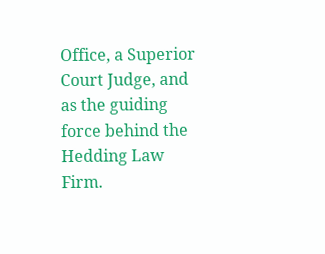Office, a Superior Court Judge, and as the guiding force behind the Hedding Law Firm.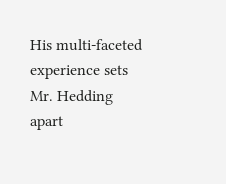His multi-faceted experience sets Mr. Hedding apart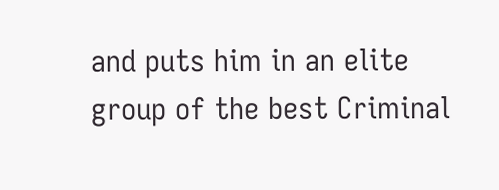and puts him in an elite group of the best Criminal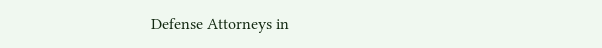Defense Attorneys in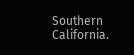Southern California.